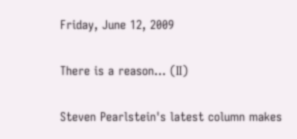Friday, June 12, 2009

There is a reason... (II)

Steven Pearlstein's latest column makes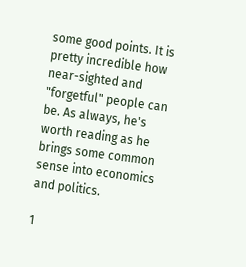some good points. It is pretty incredible how near-sighted and "forgetful" people can be. As always, he's worth reading as he brings some common sense into economics and politics.

1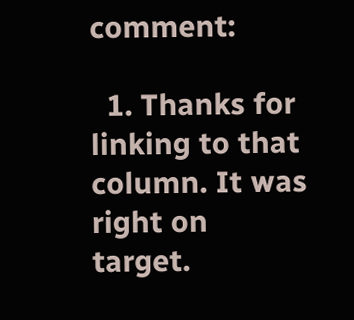comment:

  1. Thanks for linking to that column. It was right on target.